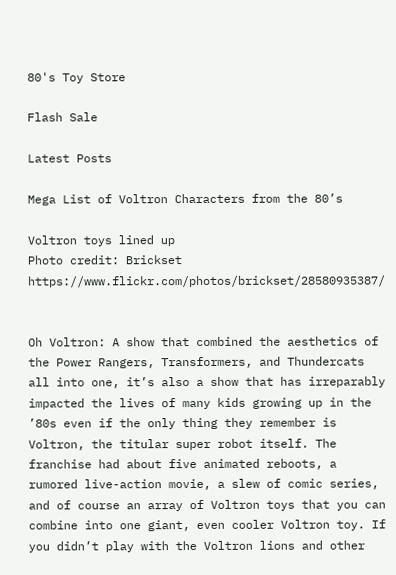80's Toy Store

Flash Sale

Latest Posts

Mega List of Voltron Characters from the 80’s

Voltron toys lined up
Photo credit: Brickset https://www.flickr.com/photos/brickset/28580935387/


Oh Voltron: A show that combined the aesthetics of the Power Rangers, Transformers, and Thundercats all into one, it’s also a show that has irreparably impacted the lives of many kids growing up in the ’80s even if the only thing they remember is Voltron, the titular super robot itself. The franchise had about five animated reboots, a rumored live-action movie, a slew of comic series, and of course an array of Voltron toys that you can combine into one giant, even cooler Voltron toy. If you didn’t play with the Voltron lions and other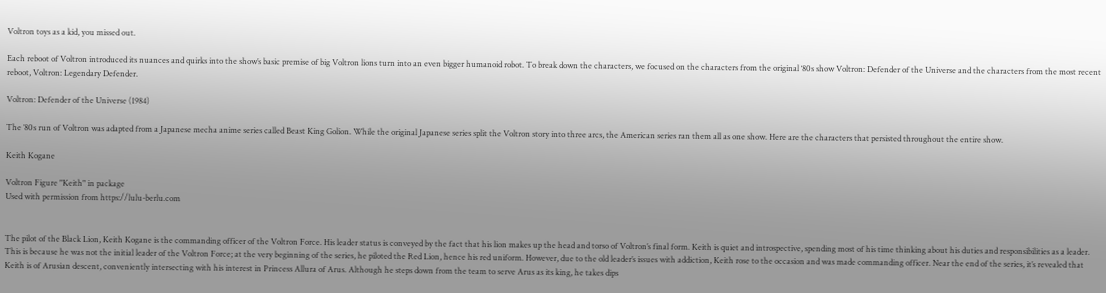Voltron toys as a kid, you missed out.

Each reboot of Voltron introduced its nuances and quirks into the show’s basic premise of big Voltron lions turn into an even bigger humanoid robot. To break down the characters, we focused on the characters from the original ‘80s show Voltron: Defender of the Universe and the characters from the most recent reboot, Voltron: Legendary Defender.

Voltron: Defender of the Universe (1984)

The ’80s run of Voltron was adapted from a Japanese mecha anime series called Beast King Golion. While the original Japanese series split the Voltron story into three arcs, the American series ran them all as one show. Here are the characters that persisted throughout the entire show.

Keith Kogane

Voltron Figure "Keith" in package
Used with permission from https://lulu-berlu.com


The pilot of the Black Lion, Keith Kogane is the commanding officer of the Voltron Force. His leader status is conveyed by the fact that his lion makes up the head and torso of Voltron’s final form. Keith is quiet and introspective, spending most of his time thinking about his duties and responsibilities as a leader. This is because he was not the initial leader of the Voltron Force; at the very beginning of the series, he piloted the Red Lion, hence his red uniform. However, due to the old leader’s issues with addiction, Keith rose to the occasion and was made commanding officer. Near the end of the series, it’s revealed that Keith is of Arusian descent, conveniently intersecting with his interest in Princess Allura of Arus. Although he steps down from the team to serve Arus as its king, he takes dips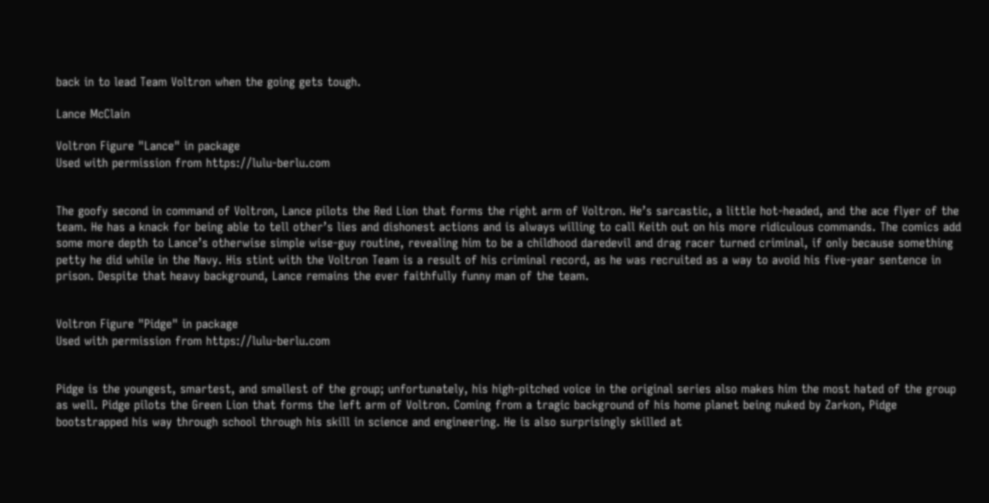back in to lead Team Voltron when the going gets tough.

Lance McClain

Voltron Figure "Lance" in package
Used with permission from https://lulu-berlu.com


The goofy second in command of Voltron, Lance pilots the Red Lion that forms the right arm of Voltron. He’s sarcastic, a little hot-headed, and the ace flyer of the team. He has a knack for being able to tell other’s lies and dishonest actions and is always willing to call Keith out on his more ridiculous commands. The comics add some more depth to Lance’s otherwise simple wise-guy routine, revealing him to be a childhood daredevil and drag racer turned criminal, if only because something petty he did while in the Navy. His stint with the Voltron Team is a result of his criminal record, as he was recruited as a way to avoid his five-year sentence in prison. Despite that heavy background, Lance remains the ever faithfully funny man of the team.


Voltron Figure "Pidge" in package
Used with permission from https://lulu-berlu.com


Pidge is the youngest, smartest, and smallest of the group; unfortunately, his high-pitched voice in the original series also makes him the most hated of the group as well. Pidge pilots the Green Lion that forms the left arm of Voltron. Coming from a tragic background of his home planet being nuked by Zarkon, Pidge bootstrapped his way through school through his skill in science and engineering. He is also surprisingly skilled at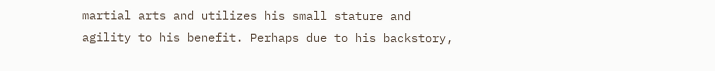martial arts and utilizes his small stature and agility to his benefit. Perhaps due to his backstory,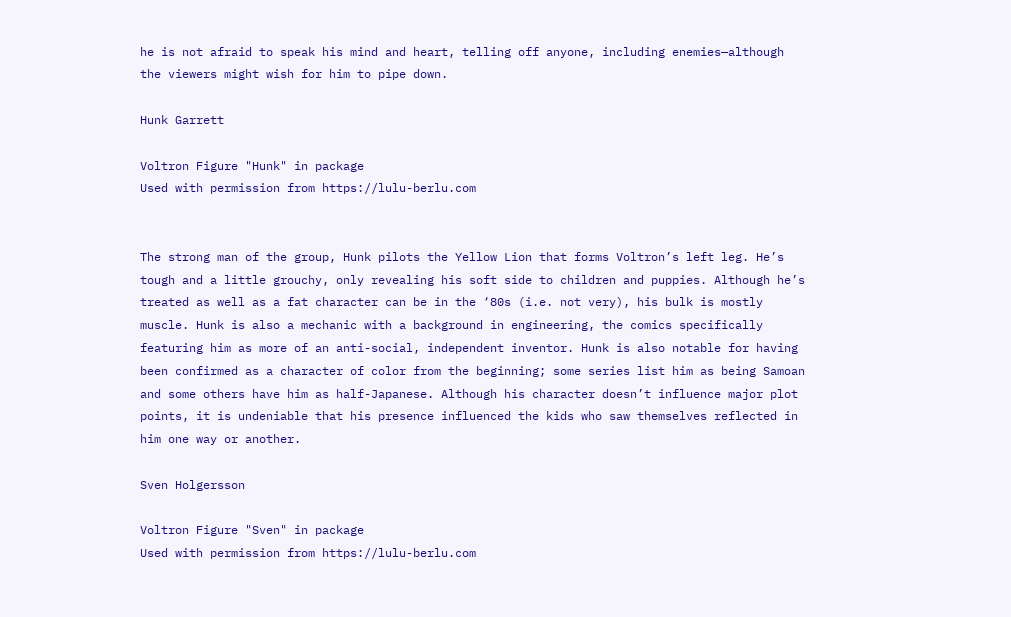he is not afraid to speak his mind and heart, telling off anyone, including enemies—although the viewers might wish for him to pipe down.

Hunk Garrett

Voltron Figure "Hunk" in package
Used with permission from https://lulu-berlu.com


The strong man of the group, Hunk pilots the Yellow Lion that forms Voltron’s left leg. He’s tough and a little grouchy, only revealing his soft side to children and puppies. Although he’s treated as well as a fat character can be in the ‘80s (i.e. not very), his bulk is mostly muscle. Hunk is also a mechanic with a background in engineering, the comics specifically featuring him as more of an anti-social, independent inventor. Hunk is also notable for having been confirmed as a character of color from the beginning; some series list him as being Samoan and some others have him as half-Japanese. Although his character doesn’t influence major plot points, it is undeniable that his presence influenced the kids who saw themselves reflected in him one way or another.

Sven Holgersson

Voltron Figure "Sven" in package
Used with permission from https://lulu-berlu.com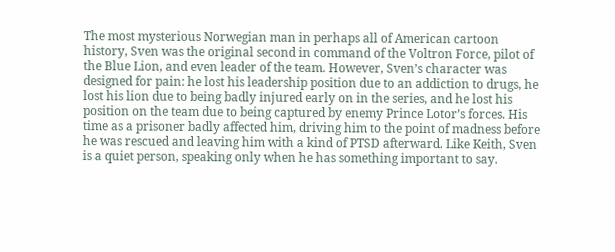The most mysterious Norwegian man in perhaps all of American cartoon history, Sven was the original second in command of the Voltron Force, pilot of the Blue Lion, and even leader of the team. However, Sven’s character was designed for pain: he lost his leadership position due to an addiction to drugs, he lost his lion due to being badly injured early on in the series, and he lost his position on the team due to being captured by enemy Prince Lotor’s forces. His time as a prisoner badly affected him, driving him to the point of madness before he was rescued and leaving him with a kind of PTSD afterward. Like Keith, Sven is a quiet person, speaking only when he has something important to say.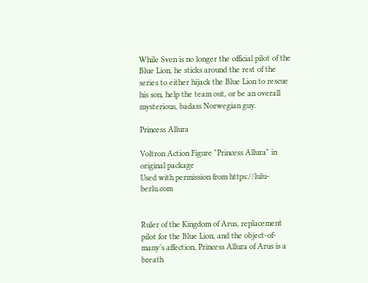While Sven is no longer the official pilot of the Blue Lion, he sticks around the rest of the series to either hijack the Blue Lion to rescue his son, help the team out, or be an overall mysterious, badass Norwegian guy.

Princess Allura

Voltron Action Figure "Princess Allura" in original package
Used with permission from https://lulu-berlu.com


Ruler of the Kingdom of Arus, replacement pilot for the Blue Lion, and the object-of-many’s affection, Princess Allura of Arus is a breath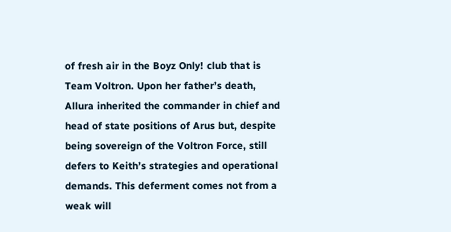of fresh air in the Boyz Only! club that is Team Voltron. Upon her father’s death, Allura inherited the commander in chief and head of state positions of Arus but, despite being sovereign of the Voltron Force, still defers to Keith’s strategies and operational demands. This deferment comes not from a weak will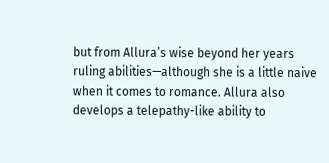but from Allura’s wise beyond her years ruling abilities—although she is a little naive when it comes to romance. Allura also develops a telepathy-like ability to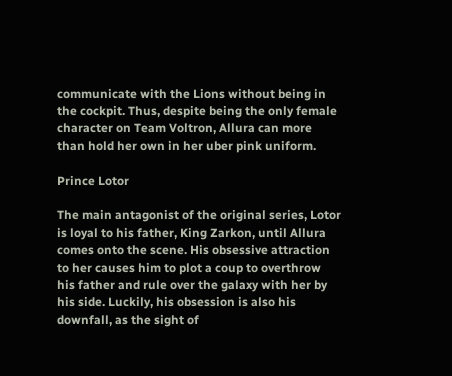communicate with the Lions without being in the cockpit. Thus, despite being the only female character on Team Voltron, Allura can more than hold her own in her uber pink uniform.

Prince Lotor

The main antagonist of the original series, Lotor is loyal to his father, King Zarkon, until Allura comes onto the scene. His obsessive attraction to her causes him to plot a coup to overthrow his father and rule over the galaxy with her by his side. Luckily, his obsession is also his downfall, as the sight of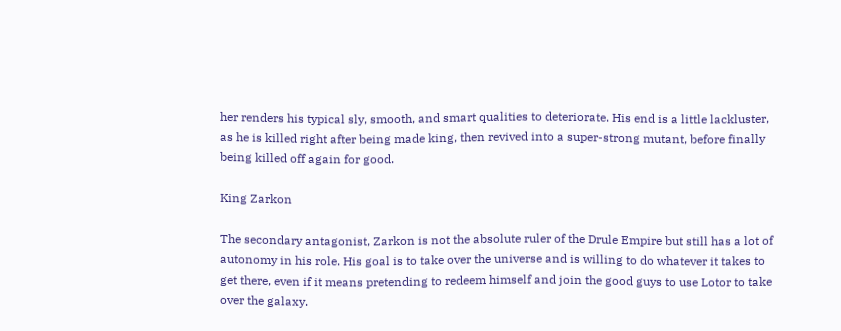her renders his typical sly, smooth, and smart qualities to deteriorate. His end is a little lackluster, as he is killed right after being made king, then revived into a super-strong mutant, before finally being killed off again for good.

King Zarkon

The secondary antagonist, Zarkon is not the absolute ruler of the Drule Empire but still has a lot of autonomy in his role. His goal is to take over the universe and is willing to do whatever it takes to get there, even if it means pretending to redeem himself and join the good guys to use Lotor to take over the galaxy.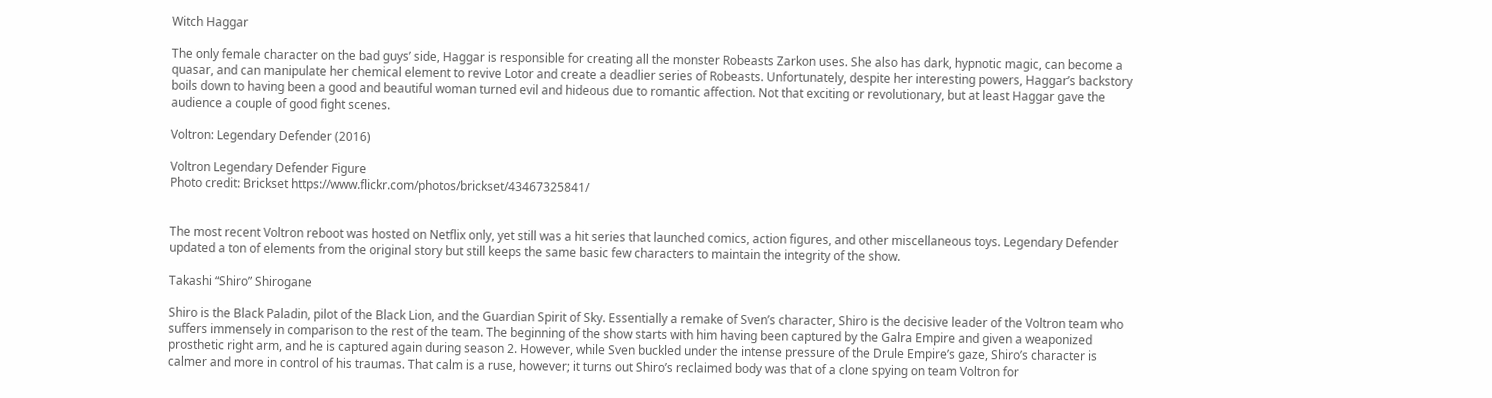Witch Haggar

The only female character on the bad guys’ side, Haggar is responsible for creating all the monster Robeasts Zarkon uses. She also has dark, hypnotic magic, can become a quasar, and can manipulate her chemical element to revive Lotor and create a deadlier series of Robeasts. Unfortunately, despite her interesting powers, Haggar’s backstory boils down to having been a good and beautiful woman turned evil and hideous due to romantic affection. Not that exciting or revolutionary, but at least Haggar gave the audience a couple of good fight scenes.

Voltron: Legendary Defender (2016)

Voltron Legendary Defender Figure
Photo credit: Brickset https://www.flickr.com/photos/brickset/43467325841/


The most recent Voltron reboot was hosted on Netflix only, yet still was a hit series that launched comics, action figures, and other miscellaneous toys. Legendary Defender updated a ton of elements from the original story but still keeps the same basic few characters to maintain the integrity of the show.

Takashi “Shiro” Shirogane

Shiro is the Black Paladin, pilot of the Black Lion, and the Guardian Spirit of Sky. Essentially a remake of Sven’s character, Shiro is the decisive leader of the Voltron team who suffers immensely in comparison to the rest of the team. The beginning of the show starts with him having been captured by the Galra Empire and given a weaponized prosthetic right arm, and he is captured again during season 2. However, while Sven buckled under the intense pressure of the Drule Empire’s gaze, Shiro’s character is calmer and more in control of his traumas. That calm is a ruse, however; it turns out Shiro’s reclaimed body was that of a clone spying on team Voltron for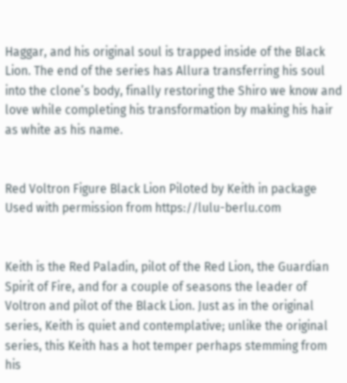Haggar, and his original soul is trapped inside of the Black Lion. The end of the series has Allura transferring his soul into the clone’s body, finally restoring the Shiro we know and love while completing his transformation by making his hair as white as his name.


Red Voltron Figure Black Lion Piloted by Keith in package
Used with permission from https://lulu-berlu.com


Keith is the Red Paladin, pilot of the Red Lion, the Guardian Spirit of Fire, and for a couple of seasons the leader of Voltron and pilot of the Black Lion. Just as in the original series, Keith is quiet and contemplative; unlike the original series, this Keith has a hot temper perhaps stemming from his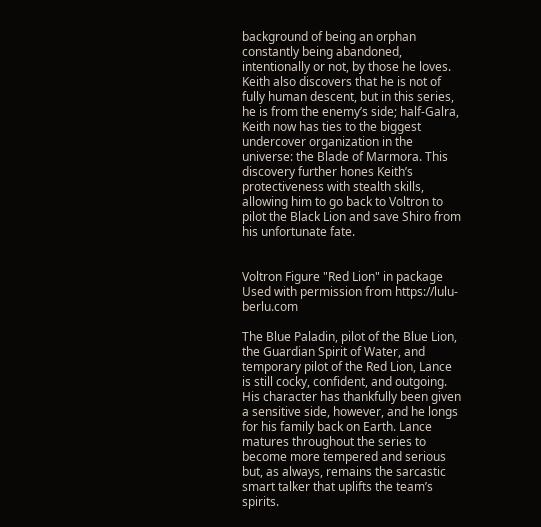background of being an orphan constantly being abandoned, intentionally or not, by those he loves. Keith also discovers that he is not of fully human descent, but in this series, he is from the enemy’s side; half-Galra, Keith now has ties to the biggest undercover organization in the universe: the Blade of Marmora. This discovery further hones Keith’s protectiveness with stealth skills, allowing him to go back to Voltron to pilot the Black Lion and save Shiro from his unfortunate fate.


Voltron Figure "Red Lion" in package
Used with permission from https://lulu-berlu.com

The Blue Paladin, pilot of the Blue Lion, the Guardian Spirit of Water, and temporary pilot of the Red Lion, Lance is still cocky, confident, and outgoing. His character has thankfully been given a sensitive side, however, and he longs for his family back on Earth. Lance matures throughout the series to become more tempered and serious but, as always, remains the sarcastic smart talker that uplifts the team’s spirits.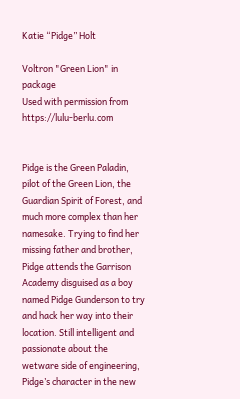Katie “Pidge” Holt

Voltron "Green Lion" in package
Used with permission from https://lulu-berlu.com


Pidge is the Green Paladin, pilot of the Green Lion, the Guardian Spirit of Forest, and much more complex than her namesake. Trying to find her missing father and brother, Pidge attends the Garrison Academy disguised as a boy named Pidge Gunderson to try and hack her way into their location. Still intelligent and passionate about the wetware side of engineering, Pidge’s character in the new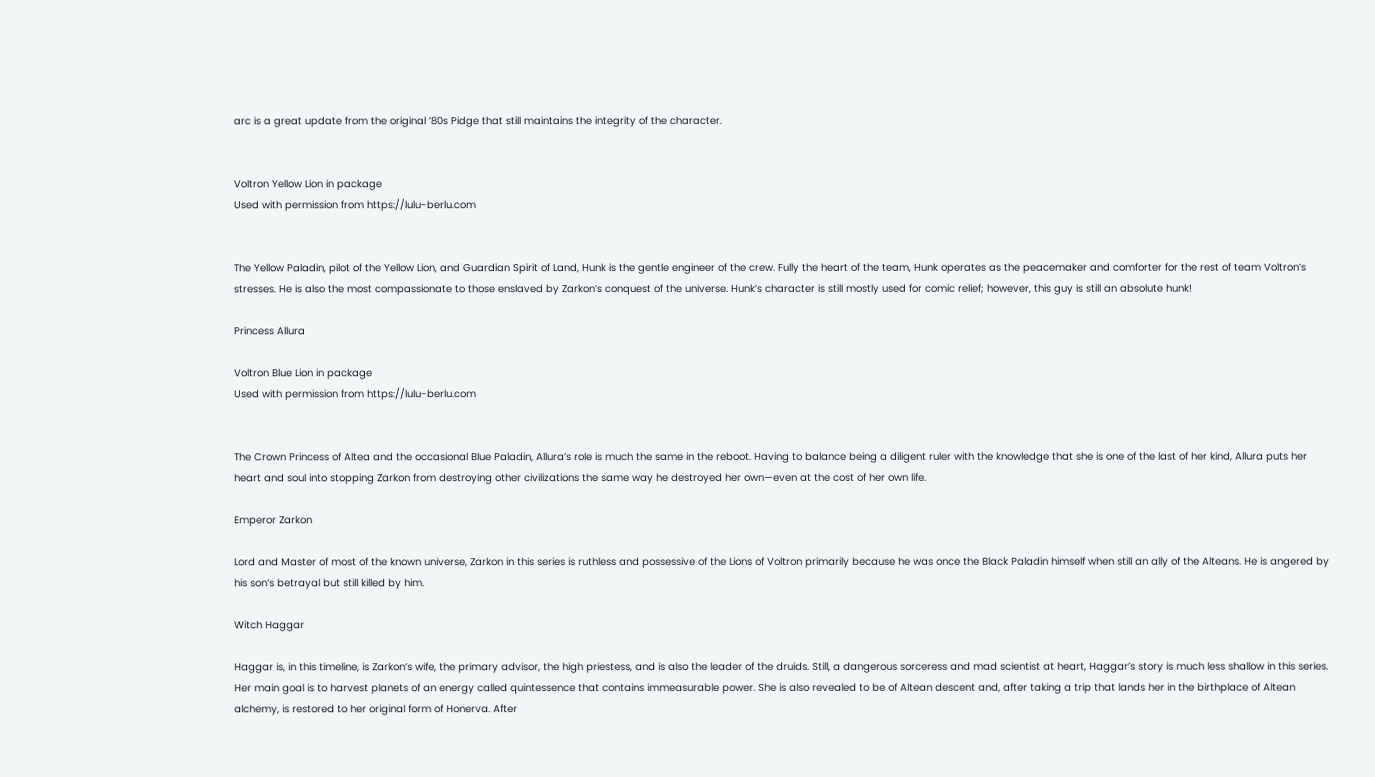arc is a great update from the original ’80s Pidge that still maintains the integrity of the character.


Voltron Yellow Lion in package
Used with permission from https://lulu-berlu.com


The Yellow Paladin, pilot of the Yellow Lion, and Guardian Spirit of Land, Hunk is the gentle engineer of the crew. Fully the heart of the team, Hunk operates as the peacemaker and comforter for the rest of team Voltron’s stresses. He is also the most compassionate to those enslaved by Zarkon’s conquest of the universe. Hunk’s character is still mostly used for comic relief; however, this guy is still an absolute hunk!

Princess Allura

Voltron Blue Lion in package
Used with permission from https://lulu-berlu.com


The Crown Princess of Altea and the occasional Blue Paladin, Allura’s role is much the same in the reboot. Having to balance being a diligent ruler with the knowledge that she is one of the last of her kind, Allura puts her heart and soul into stopping Zarkon from destroying other civilizations the same way he destroyed her own—even at the cost of her own life.

Emperor Zarkon

Lord and Master of most of the known universe, Zarkon in this series is ruthless and possessive of the Lions of Voltron primarily because he was once the Black Paladin himself when still an ally of the Alteans. He is angered by his son’s betrayal but still killed by him.

Witch Haggar

Haggar is, in this timeline, is Zarkon’s wife, the primary advisor, the high priestess, and is also the leader of the druids. Still, a dangerous sorceress and mad scientist at heart, Haggar’s story is much less shallow in this series. Her main goal is to harvest planets of an energy called quintessence that contains immeasurable power. She is also revealed to be of Altean descent and, after taking a trip that lands her in the birthplace of Altean alchemy, is restored to her original form of Honerva. After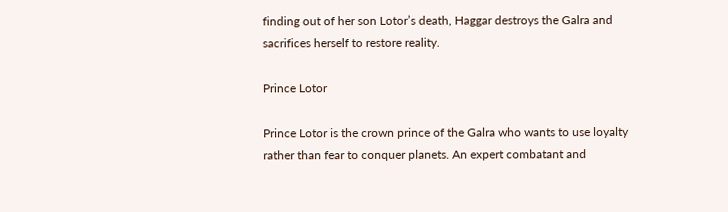finding out of her son Lotor’s death, Haggar destroys the Galra and sacrifices herself to restore reality.

Prince Lotor

Prince Lotor is the crown prince of the Galra who wants to use loyalty rather than fear to conquer planets. An expert combatant and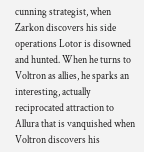cunning strategist, when Zarkon discovers his side operations Lotor is disowned and hunted. When he turns to Voltron as allies, he sparks an interesting, actually reciprocated attraction to Allura that is vanquished when Voltron discovers his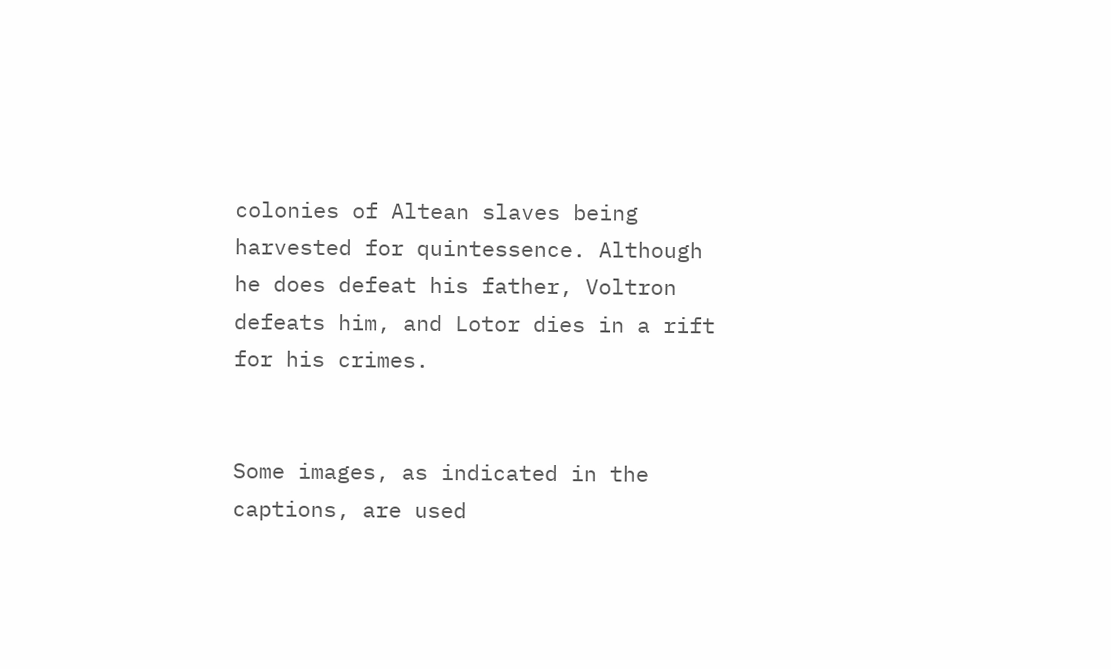colonies of Altean slaves being harvested for quintessence. Although he does defeat his father, Voltron defeats him, and Lotor dies in a rift for his crimes.


Some images, as indicated in the captions, are used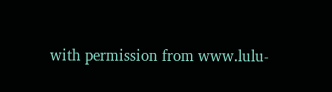with permission from www.lulu-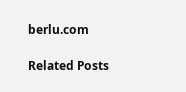berlu.com

Related Posts